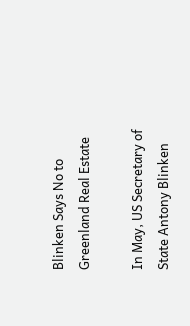Blinken Says No to Greenland Real Estate

In May, US Secretary of State Antony Blinken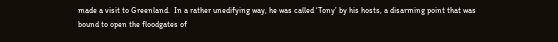made a visit to Greenland.  In a rather unedifying way, he was called ‘Tony’ by his hosts, a disarming point that was bound to open the floodgates of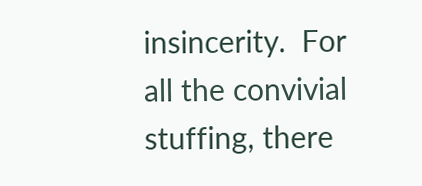insincerity.  For all the convivial stuffing, there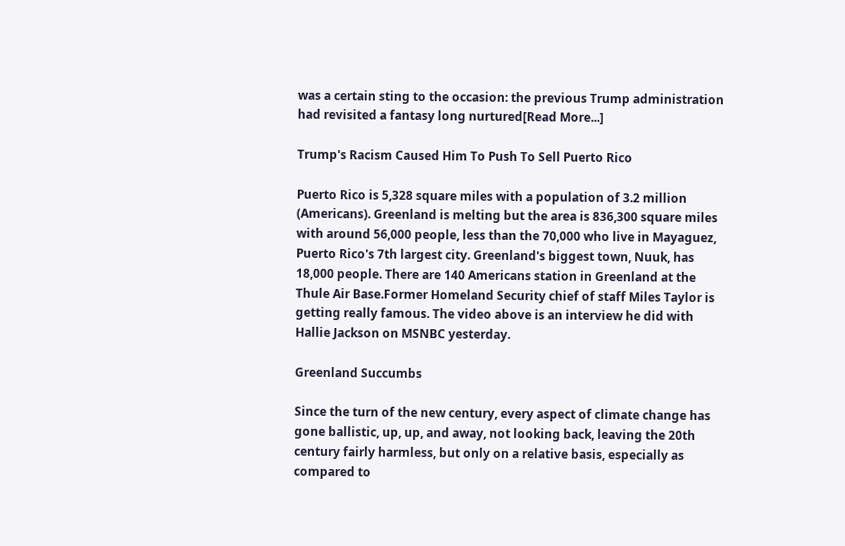was a certain sting to the occasion: the previous Trump administration had revisited a fantasy long nurtured[Read More...]

Trump's Racism Caused Him To Push To Sell Puerto Rico

Puerto Rico is 5,328 square miles with a population of 3.2 million (Americans). Greenland is melting but the area is 836,300 square miles with around 56,000 people, less than the 70,000 who live in Mayaguez, Puerto Rico's 7th largest city. Greenland's biggest town, Nuuk, has 18,000 people. There are 140 Americans station in Greenland at the Thule Air Base.Former Homeland Security chief of staff Miles Taylor is getting really famous. The video above is an interview he did with Hallie Jackson on MSNBC yesterday.

Greenland Succumbs

Since the turn of the new century, every aspect of climate change has gone ballistic, up, up, and away, not looking back, leaving the 20th century fairly harmless, but only on a relative basis, especially as compared to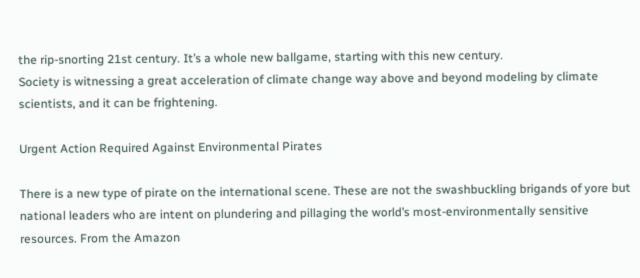the rip-snorting 21st century. It’s a whole new ballgame, starting with this new century.
Society is witnessing a great acceleration of climate change way above and beyond modeling by climate scientists, and it can be frightening.

Urgent Action Required Against Environmental Pirates

There is a new type of pirate on the international scene. These are not the swashbuckling brigands of yore but national leaders who are intent on plundering and pillaging the world’s most-environmentally sensitive resources. From the Amazon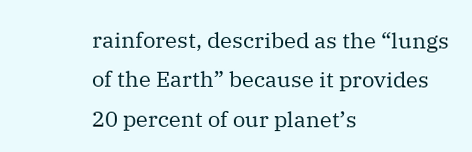rainforest, described as the “lungs of the Earth” because it provides 20 percent of our planet’s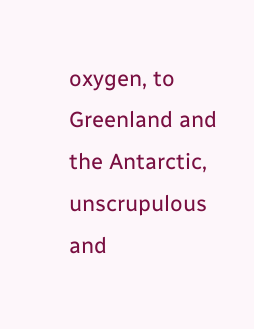oxygen, to Greenland and the Antarctic, unscrupulous and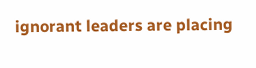ignorant leaders are placing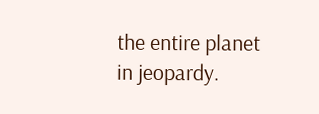the entire planet in jeopardy.